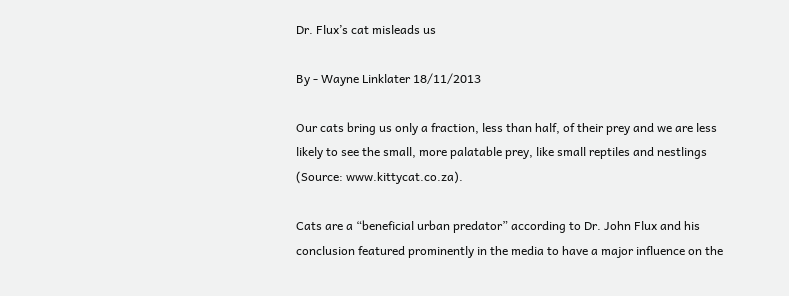Dr. Flux’s cat misleads us

By - Wayne Linklater 18/11/2013

Our cats bring us only a fraction, less than half, of their prey and we are less likely to see the small, more palatable prey, like small reptiles and nestlings (Source: www.kittycat.co.za).

Cats are a “beneficial urban predator” according to Dr. John Flux and his conclusion featured prominently in the media to have a major influence on the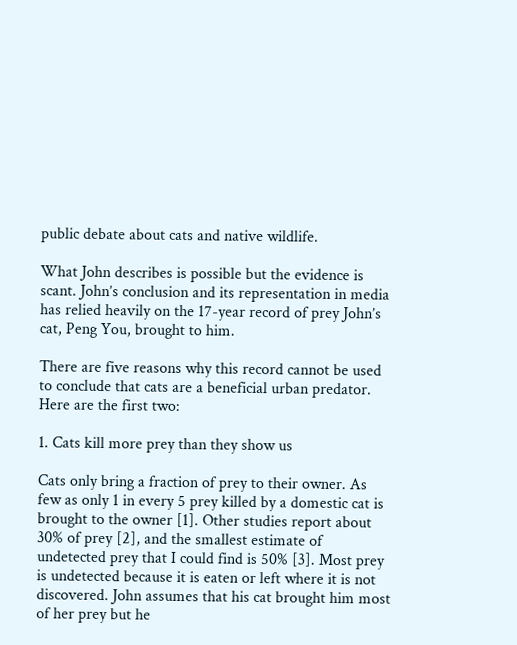public debate about cats and native wildlife.

What John describes is possible but the evidence is scant. John’s conclusion and its representation in media has relied heavily on the 17-year record of prey John’s cat, Peng You, brought to him.

There are five reasons why this record cannot be used to conclude that cats are a beneficial urban predator. Here are the first two:

1. Cats kill more prey than they show us

Cats only bring a fraction of prey to their owner. As few as only 1 in every 5 prey killed by a domestic cat is brought to the owner [1]. Other studies report about 30% of prey [2], and the smallest estimate of undetected prey that I could find is 50% [3]. Most prey is undetected because it is eaten or left where it is not discovered. John assumes that his cat brought him most of her prey but he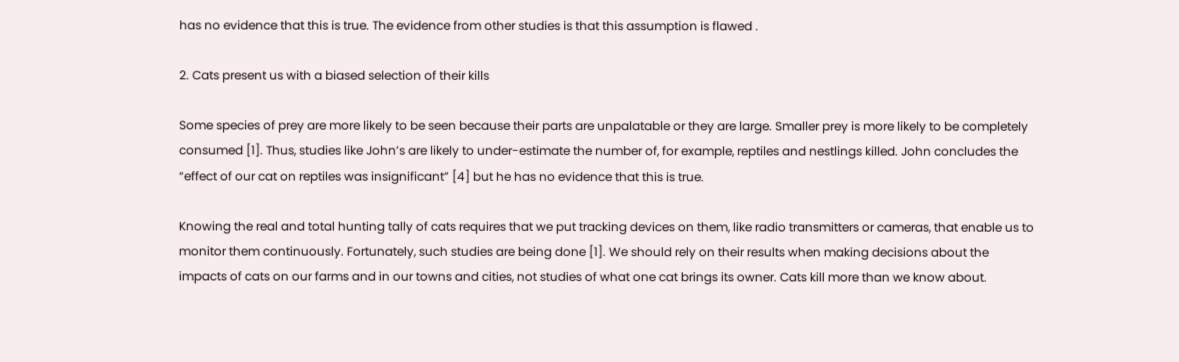has no evidence that this is true. The evidence from other studies is that this assumption is flawed .

2. Cats present us with a biased selection of their kills

Some species of prey are more likely to be seen because their parts are unpalatable or they are large. Smaller prey is more likely to be completely consumed [1]. Thus, studies like John’s are likely to under-estimate the number of, for example, reptiles and nestlings killed. John concludes the “effect of our cat on reptiles was insignificant” [4] but he has no evidence that this is true.

Knowing the real and total hunting tally of cats requires that we put tracking devices on them, like radio transmitters or cameras, that enable us to monitor them continuously. Fortunately, such studies are being done [1]. We should rely on their results when making decisions about the impacts of cats on our farms and in our towns and cities, not studies of what one cat brings its owner. Cats kill more than we know about.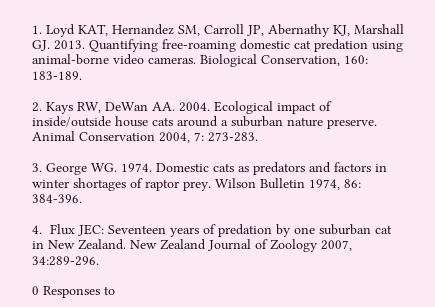1. Loyd KAT, Hernandez SM, Carroll JP, Abernathy KJ, Marshall GJ. 2013. Quantifying free-roaming domestic cat predation using animal-borne video cameras. Biological Conservation, 160: 183-189.

2. Kays RW, DeWan AA. 2004. Ecological impact of inside/outside house cats around a suburban nature preserve. Animal Conservation 2004, 7: 273-283.

3. George WG. 1974. Domestic cats as predators and factors in winter shortages of raptor prey. Wilson Bulletin 1974, 86: 384-396.

4.  Flux JEC: Seventeen years of predation by one suburban cat in New Zealand. New Zealand Journal of Zoology 2007, 34:289-296.

0 Responses to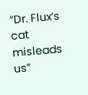“Dr. Flux’s cat misleads us”